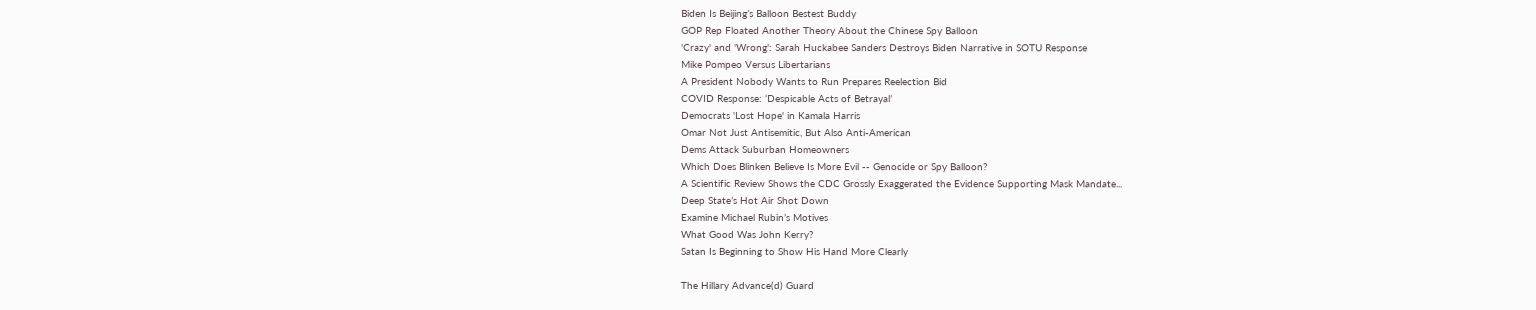Biden Is Beijing’s Balloon Bestest Buddy
GOP Rep Floated Another Theory About the Chinese Spy Balloon
'Crazy' and 'Wrong': Sarah Huckabee Sanders Destroys Biden Narrative in SOTU Response
Mike Pompeo Versus Libertarians
A President Nobody Wants to Run Prepares Reelection Bid
COVID Response: ‘Despicable Acts of Betrayal’
Democrats 'Lost Hope' in Kamala Harris
Omar Not Just Antisemitic, But Also Anti-American
Dems Attack Suburban Homeowners
Which Does Blinken Believe Is More Evil -- Genocide or Spy Balloon?
A Scientific Review Shows the CDC Grossly Exaggerated the Evidence Supporting Mask Mandate...
Deep State’s Hot Air Shot Down
Examine Michael Rubin’s Motives
What Good Was John Kerry?
Satan Is Beginning to Show His Hand More Clearly

The Hillary Advance(d) Guard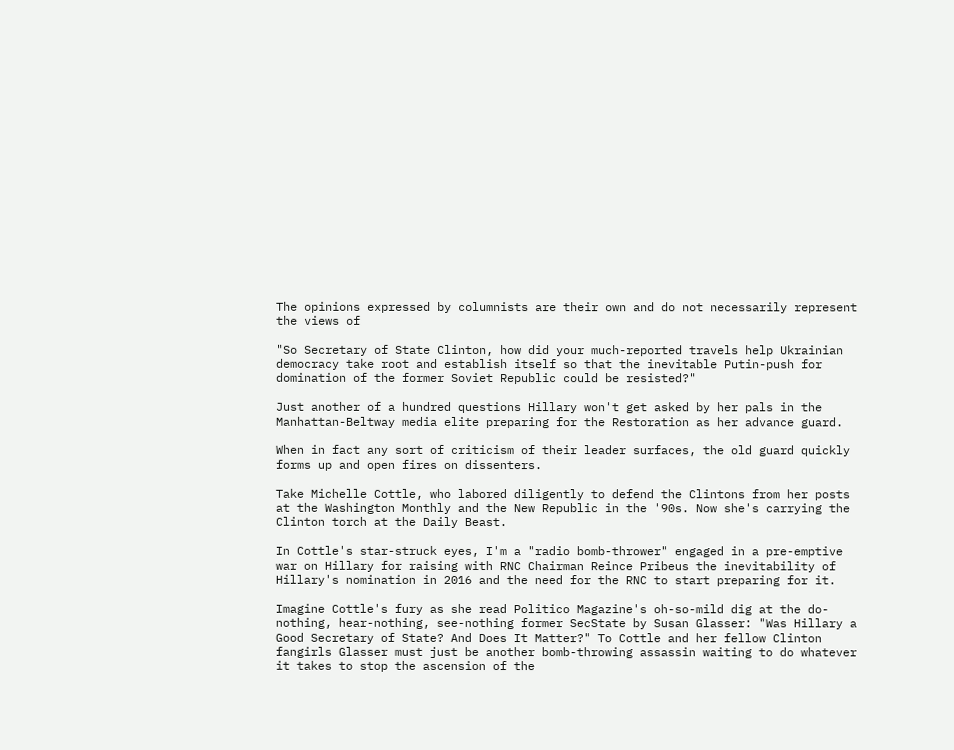The opinions expressed by columnists are their own and do not necessarily represent the views of

"So Secretary of State Clinton, how did your much-reported travels help Ukrainian democracy take root and establish itself so that the inevitable Putin-push for domination of the former Soviet Republic could be resisted?"

Just another of a hundred questions Hillary won't get asked by her pals in the Manhattan-Beltway media elite preparing for the Restoration as her advance guard.

When in fact any sort of criticism of their leader surfaces, the old guard quickly forms up and open fires on dissenters.

Take Michelle Cottle, who labored diligently to defend the Clintons from her posts at the Washington Monthly and the New Republic in the '90s. Now she's carrying the Clinton torch at the Daily Beast.

In Cottle's star-struck eyes, I'm a "radio bomb-thrower" engaged in a pre-emptive war on Hillary for raising with RNC Chairman Reince Pribeus the inevitability of Hillary's nomination in 2016 and the need for the RNC to start preparing for it.

Imagine Cottle's fury as she read Politico Magazine's oh-so-mild dig at the do-nothing, hear-nothing, see-nothing former SecState by Susan Glasser: "Was Hillary a Good Secretary of State? And Does It Matter?" To Cottle and her fellow Clinton fangirls Glasser must just be another bomb-throwing assassin waiting to do whatever it takes to stop the ascension of the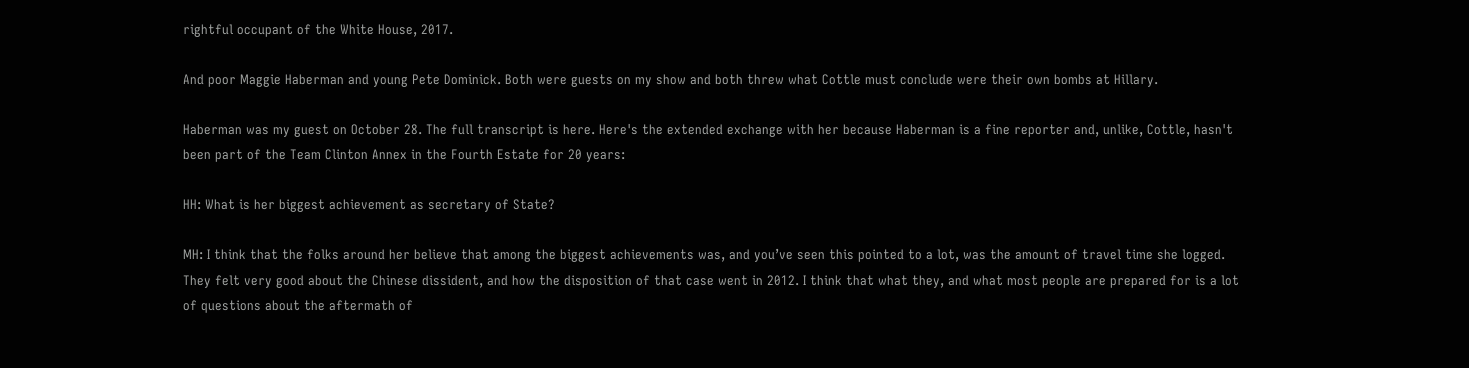rightful occupant of the White House, 2017.

And poor Maggie Haberman and young Pete Dominick. Both were guests on my show and both threw what Cottle must conclude were their own bombs at Hillary.

Haberman was my guest on October 28. The full transcript is here. Here's the extended exchange with her because Haberman is a fine reporter and, unlike, Cottle, hasn't been part of the Team Clinton Annex in the Fourth Estate for 20 years:

HH: What is her biggest achievement as secretary of State?

MH: I think that the folks around her believe that among the biggest achievements was, and you’ve seen this pointed to a lot, was the amount of travel time she logged. They felt very good about the Chinese dissident, and how the disposition of that case went in 2012. I think that what they, and what most people are prepared for is a lot of questions about the aftermath of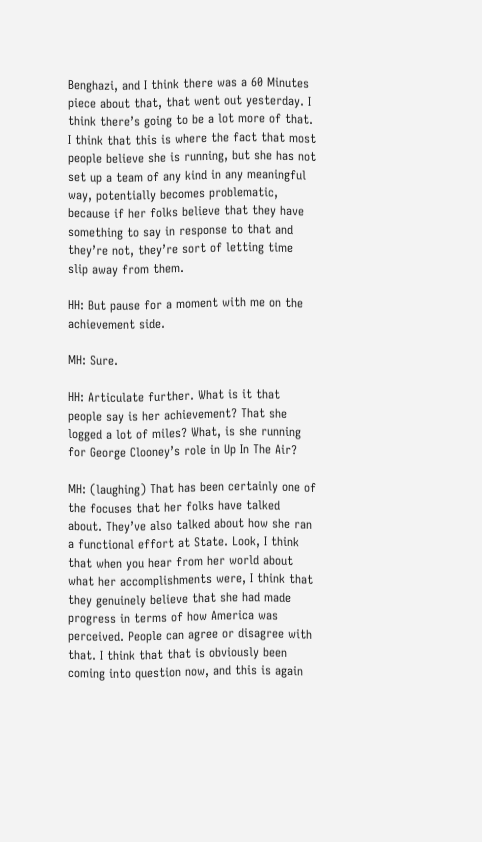Benghazi, and I think there was a 60 Minutes piece about that, that went out yesterday. I think there’s going to be a lot more of that. I think that this is where the fact that most people believe she is running, but she has not set up a team of any kind in any meaningful way, potentially becomes problematic, because if her folks believe that they have something to say in response to that and they’re not, they’re sort of letting time slip away from them.

HH: But pause for a moment with me on the achievement side.

MH: Sure.

HH: Articulate further. What is it that people say is her achievement? That she logged a lot of miles? What, is she running for George Clooney’s role in Up In The Air?

MH: (laughing) That has been certainly one of the focuses that her folks have talked about. They’ve also talked about how she ran a functional effort at State. Look, I think that when you hear from her world about what her accomplishments were, I think that they genuinely believe that she had made progress in terms of how America was perceived. People can agree or disagree with that. I think that that is obviously been coming into question now, and this is again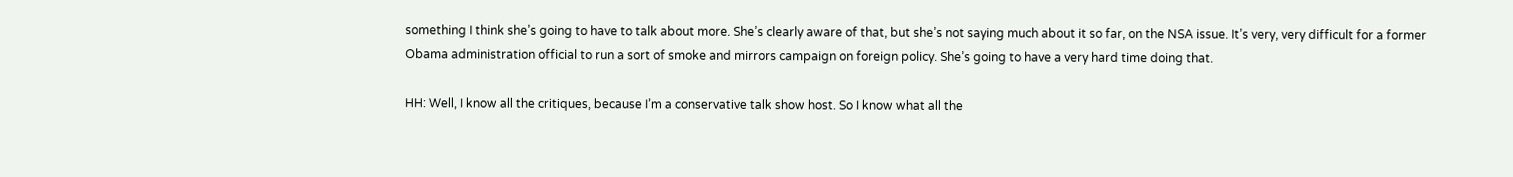something I think she’s going to have to talk about more. She’s clearly aware of that, but she’s not saying much about it so far, on the NSA issue. It’s very, very difficult for a former Obama administration official to run a sort of smoke and mirrors campaign on foreign policy. She’s going to have a very hard time doing that.

HH: Well, I know all the critiques, because I’m a conservative talk show host. So I know what all the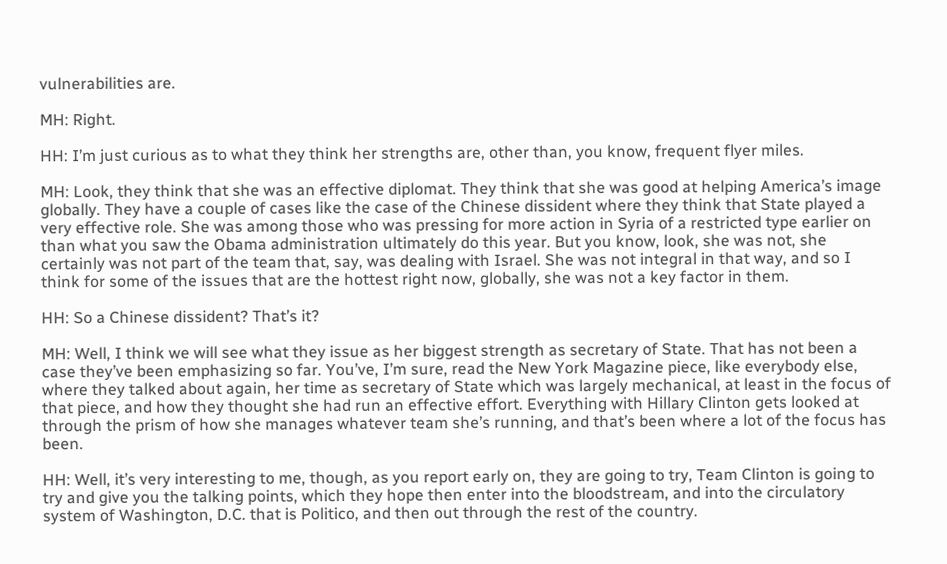vulnerabilities are.

MH: Right.

HH: I’m just curious as to what they think her strengths are, other than, you know, frequent flyer miles.

MH: Look, they think that she was an effective diplomat. They think that she was good at helping America’s image globally. They have a couple of cases like the case of the Chinese dissident where they think that State played a very effective role. She was among those who was pressing for more action in Syria of a restricted type earlier on than what you saw the Obama administration ultimately do this year. But you know, look, she was not, she certainly was not part of the team that, say, was dealing with Israel. She was not integral in that way, and so I think for some of the issues that are the hottest right now, globally, she was not a key factor in them.

HH: So a Chinese dissident? That’s it?

MH: Well, I think we will see what they issue as her biggest strength as secretary of State. That has not been a case they’ve been emphasizing so far. You’ve, I’m sure, read the New York Magazine piece, like everybody else, where they talked about again, her time as secretary of State which was largely mechanical, at least in the focus of that piece, and how they thought she had run an effective effort. Everything with Hillary Clinton gets looked at through the prism of how she manages whatever team she’s running, and that’s been where a lot of the focus has been.

HH: Well, it’s very interesting to me, though, as you report early on, they are going to try, Team Clinton is going to try and give you the talking points, which they hope then enter into the bloodstream, and into the circulatory system of Washington, D.C. that is Politico, and then out through the rest of the country.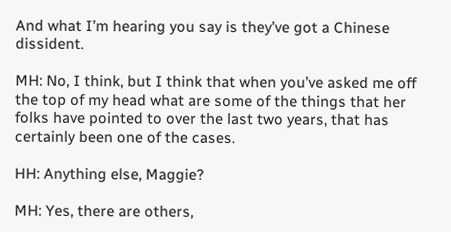And what I’m hearing you say is they’ve got a Chinese dissident.

MH: No, I think, but I think that when you’ve asked me off the top of my head what are some of the things that her folks have pointed to over the last two years, that has certainly been one of the cases.

HH: Anything else, Maggie?

MH: Yes, there are others,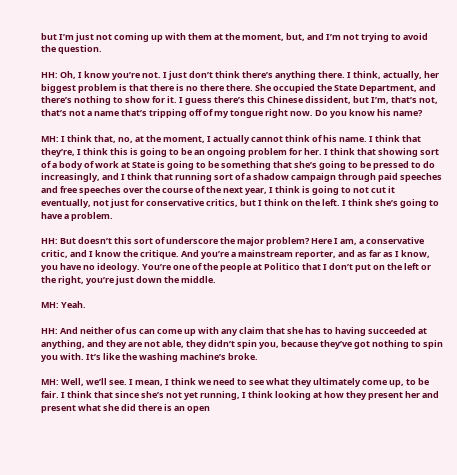but I’m just not coming up with them at the moment, but, and I’m not trying to avoid the question.

HH: Oh, I know you’re not. I just don’t think there’s anything there. I think, actually, her biggest problem is that there is no there there. She occupied the State Department, and there’s nothing to show for it. I guess there’s this Chinese dissident, but I’m, that’s not, that’s not a name that’s tripping off of my tongue right now. Do you know his name?

MH: I think that, no, at the moment, I actually cannot think of his name. I think that they’re, I think this is going to be an ongoing problem for her. I think that showing sort of a body of work at State is going to be something that she’s going to be pressed to do increasingly, and I think that running sort of a shadow campaign through paid speeches and free speeches over the course of the next year, I think is going to not cut it eventually, not just for conservative critics, but I think on the left. I think she’s going to have a problem.

HH: But doesn’t this sort of underscore the major problem? Here I am, a conservative critic, and I know the critique. And you’re a mainstream reporter, and as far as I know, you have no ideology. You’re one of the people at Politico that I don’t put on the left or the right, you’re just down the middle.

MH: Yeah.

HH: And neither of us can come up with any claim that she has to having succeeded at anything, and they are not able, they didn’t spin you, because they’ve got nothing to spin you with. It’s like the washing machine’s broke.

MH: Well, we’ll see. I mean, I think we need to see what they ultimately come up, to be fair. I think that since she’s not yet running, I think looking at how they present her and present what she did there is an open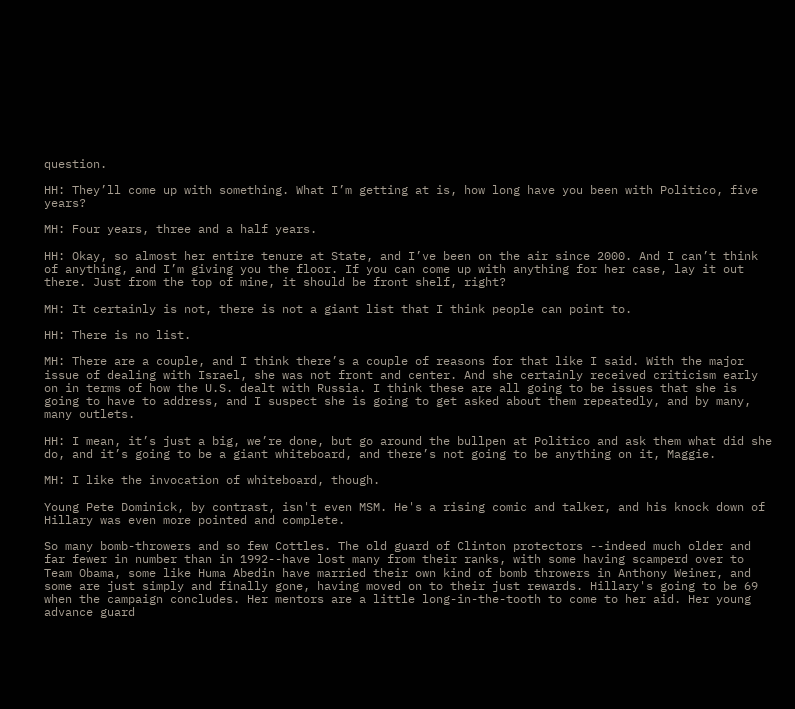question.

HH: They’ll come up with something. What I’m getting at is, how long have you been with Politico, five years?

MH: Four years, three and a half years.

HH: Okay, so almost her entire tenure at State, and I’ve been on the air since 2000. And I can’t think of anything, and I’m giving you the floor. If you can come up with anything for her case, lay it out there. Just from the top of mine, it should be front shelf, right?

MH: It certainly is not, there is not a giant list that I think people can point to.

HH: There is no list.

MH: There are a couple, and I think there’s a couple of reasons for that like I said. With the major issue of dealing with Israel, she was not front and center. And she certainly received criticism early on in terms of how the U.S. dealt with Russia. I think these are all going to be issues that she is going to have to address, and I suspect she is going to get asked about them repeatedly, and by many, many outlets.

HH: I mean, it’s just a big, we’re done, but go around the bullpen at Politico and ask them what did she do, and it’s going to be a giant whiteboard, and there’s not going to be anything on it, Maggie.

MH: I like the invocation of whiteboard, though.

Young Pete Dominick, by contrast, isn't even MSM. He's a rising comic and talker, and his knock down of Hillary was even more pointed and complete.

So many bomb-throwers and so few Cottles. The old guard of Clinton protectors --indeed much older and far fewer in number than in 1992--have lost many from their ranks, with some having scamperd over to Team Obama, some like Huma Abedin have married their own kind of bomb throwers in Anthony Weiner, and some are just simply and finally gone, having moved on to their just rewards. Hillary's going to be 69 when the campaign concludes. Her mentors are a little long-in-the-tooth to come to her aid. Her young advance guard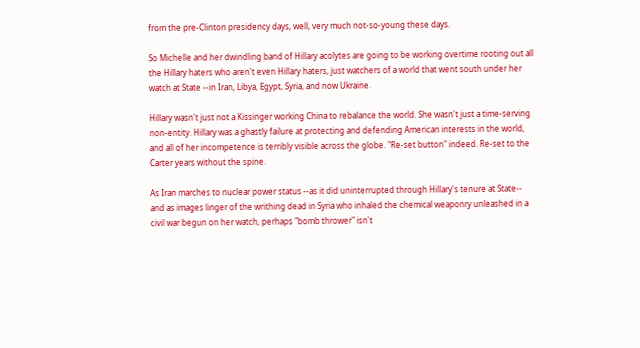from the pre-Clinton presidency days, well, very much not-so-young these days.

So Michelle and her dwindling band of Hillary acolytes are going to be working overtime rooting out all the Hillary haters who aren't even Hillary haters, just watchers of a world that went south under her watch at State --in Iran, Libya, Egypt, Syria, and now Ukraine.

Hillary wasn't just not a Kissinger working China to rebalance the world. She wasn't just a time-serving non-entity. Hillary was a ghastly failure at protecting and defending American interests in the world, and all of her incompetence is terribly visible across the globe. "Re-set button" indeed. Re-set to the Carter years without the spine.

As Iran marches to nuclear power status --as it did uninterrupted through Hillary's tenure at State-- and as images linger of the writhing dead in Syria who inhaled the chemical weaponry unleashed in a civil war begun on her watch, perhaps "bomb thrower" isn't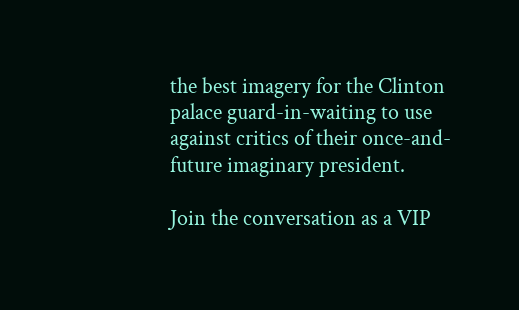the best imagery for the Clinton palace guard-in-waiting to use against critics of their once-and-future imaginary president.

Join the conversation as a VIP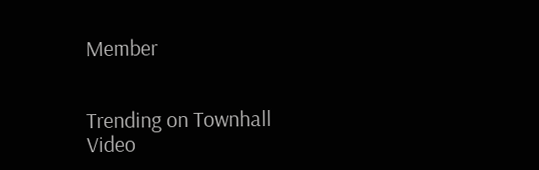Member


Trending on Townhall Video